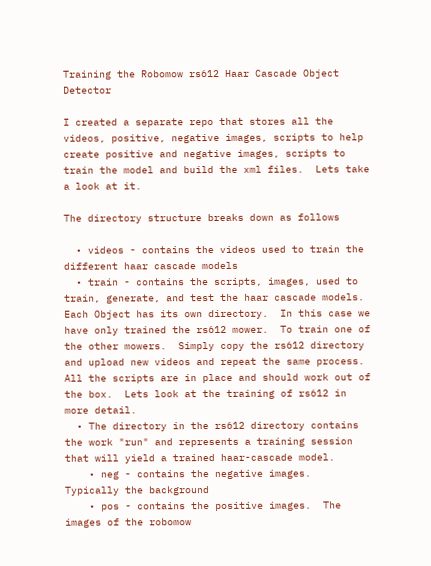Training the Robomow rs612 Haar Cascade Object Detector

I created a separate repo that stores all the videos, positive, negative images, scripts to help create positive and negative images, scripts to train the model and build the xml files.  Lets take a look at it.

The directory structure breaks down as follows

  • videos - contains the videos used to train the different haar cascade models
  • train - contains the scripts, images, used to train, generate, and test the haar cascade models.  Each Object has its own directory.  In this case we have only trained the rs612 mower.  To train one of the other mowers.  Simply copy the rs612 directory and upload new videos and repeat the same process.  All the scripts are in place and should work out of the box.  Lets look at the training of rs612 in more detail.
  • The directory in the rs612 directory contains the work "run" and represents a training session that will yield a trained haar-cascade model.
    • neg - contains the negative images.  Typically the background
    • pos - contains the positive images.  The images of the robomow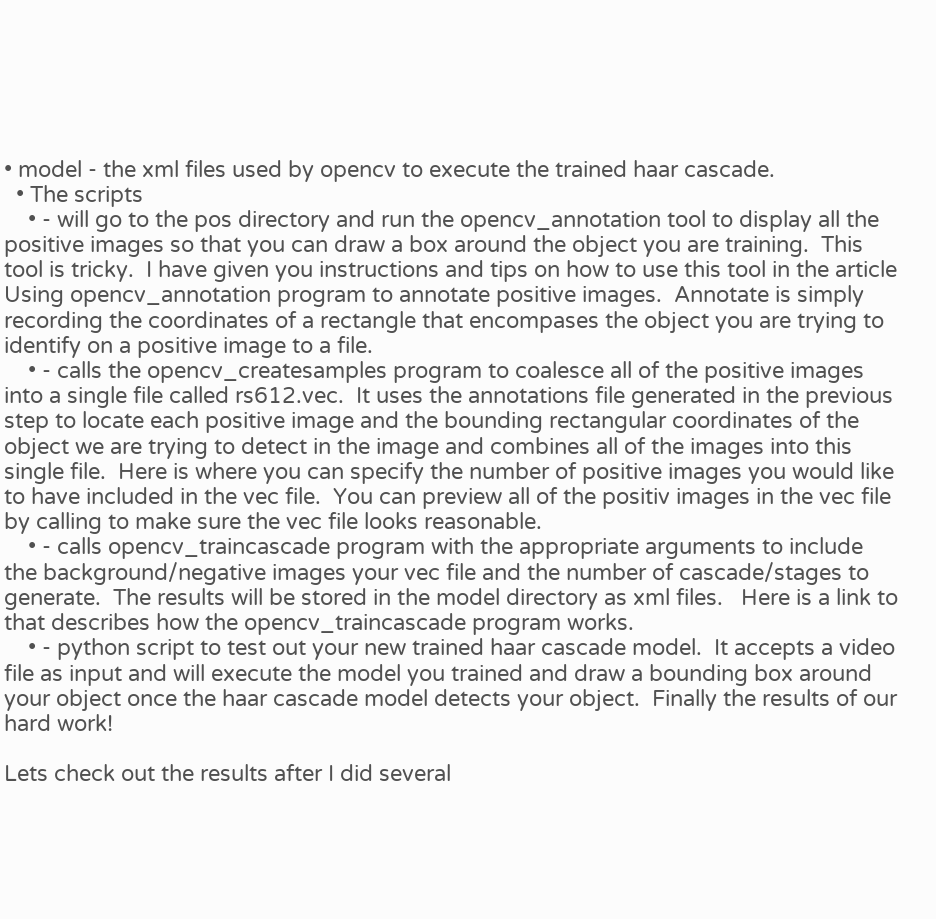• model - the xml files used by opencv to execute the trained haar cascade.
  • The scripts
    • - will go to the pos directory and run the opencv_annotation tool to display all the positive images so that you can draw a box around the object you are training.  This tool is tricky.  I have given you instructions and tips on how to use this tool in the article Using opencv_annotation program to annotate positive images.  Annotate is simply recording the coordinates of a rectangle that encompases the object you are trying to identify on a positive image to a file.
    • - calls the opencv_createsamples program to coalesce all of the positive images into a single file called rs612.vec.  It uses the annotations file generated in the previous step to locate each positive image and the bounding rectangular coordinates of the object we are trying to detect in the image and combines all of the images into this single file.  Here is where you can specify the number of positive images you would like to have included in the vec file.  You can preview all of the positiv images in the vec file by calling to make sure the vec file looks reasonable.
    • - calls opencv_traincascade program with the appropriate arguments to include the background/negative images your vec file and the number of cascade/stages to generate.  The results will be stored in the model directory as xml files.   Here is a link to that describes how the opencv_traincascade program works.
    • - python script to test out your new trained haar cascade model.  It accepts a video file as input and will execute the model you trained and draw a bounding box around your object once the haar cascade model detects your object.  Finally the results of our hard work!

Lets check out the results after I did several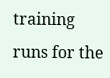training runs for the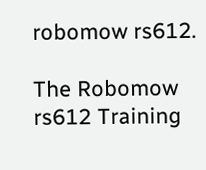robomow rs612.

The Robomow rs612 Training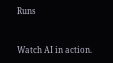Runs


Watch AI in action.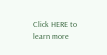Click HERE to learn more